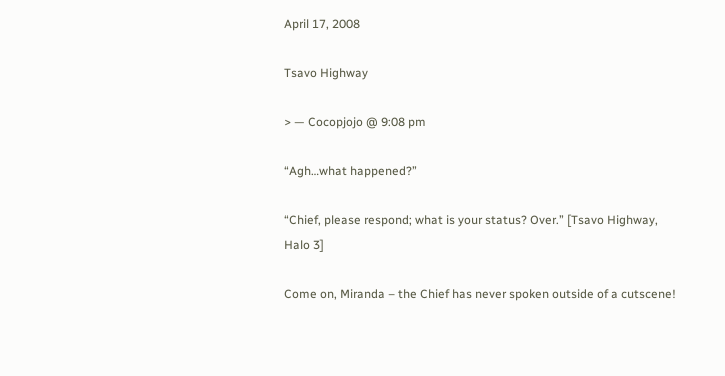April 17, 2008

Tsavo Highway

> — Cocopjojo @ 9:08 pm

“Agh…what happened?”

“Chief, please respond; what is your status? Over.” [Tsavo Highway, Halo 3]

Come on, Miranda – the Chief has never spoken outside of a cutscene!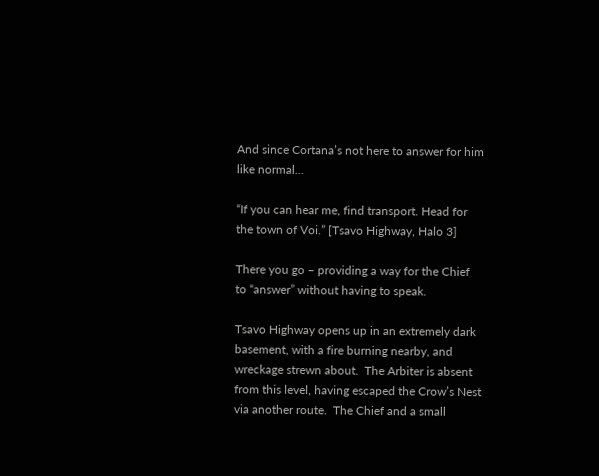And since Cortana’s not here to answer for him like normal…

“If you can hear me, find transport. Head for the town of Voi.” [Tsavo Highway, Halo 3]

There you go – providing a way for the Chief to “answer” without having to speak.

Tsavo Highway opens up in an extremely dark basement, with a fire burning nearby, and wreckage strewn about.  The Arbiter is absent from this level, having escaped the Crow’s Nest via another route.  The Chief and a small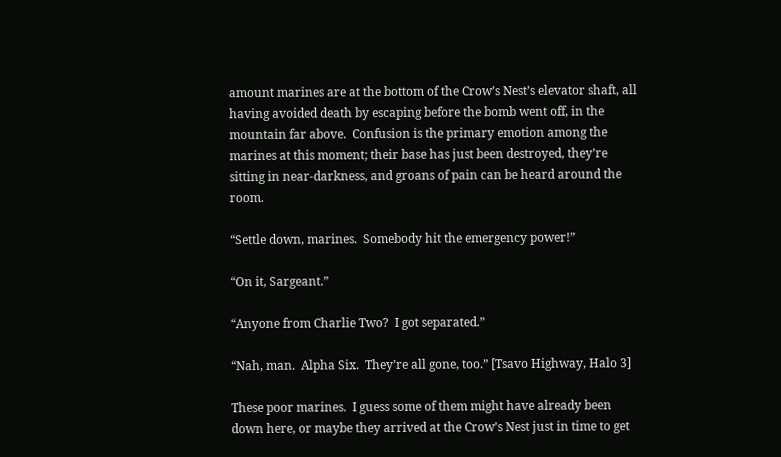amount marines are at the bottom of the Crow’s Nest’s elevator shaft, all having avoided death by escaping before the bomb went off, in the mountain far above.  Confusion is the primary emotion among the marines at this moment; their base has just been destroyed, they’re sitting in near-darkness, and groans of pain can be heard around the room.

“Settle down, marines.  Somebody hit the emergency power!”

“On it, Sargeant.”

“Anyone from Charlie Two?  I got separated.”

“Nah, man.  Alpha Six.  They’re all gone, too.” [Tsavo Highway, Halo 3]

These poor marines.  I guess some of them might have already been down here, or maybe they arrived at the Crow’s Nest just in time to get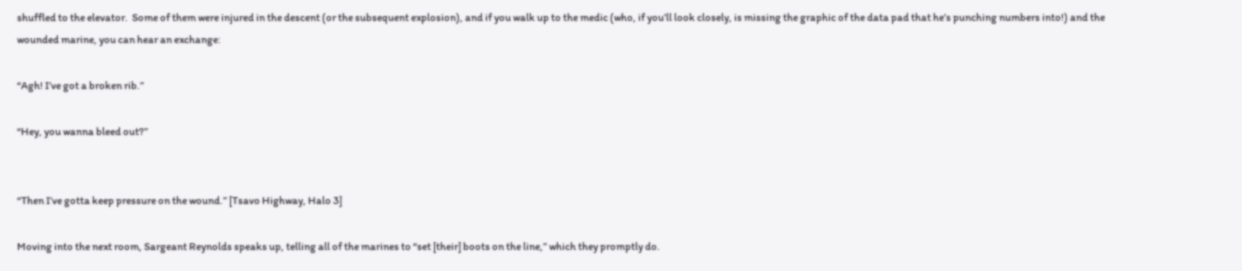shuffled to the elevator.  Some of them were injured in the descent (or the subsequent explosion), and if you walk up to the medic (who, if you’ll look closely, is missing the graphic of the data pad that he’s punching numbers into!) and the wounded marine, you can hear an exchange:

“Agh! I’ve got a broken rib.”

“Hey, you wanna bleed out?”


“Then I’ve gotta keep pressure on the wound.” [Tsavo Highway, Halo 3]

Moving into the next room, Sargeant Reynolds speaks up, telling all of the marines to “set [their] boots on the line,” which they promptly do.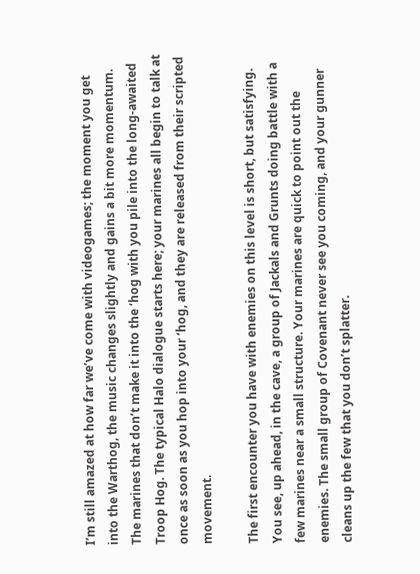I’m still amazed at how far we’ve come with videogames; the moment you get into the Warthog, the music changes slightly and gains a bit more momentum. The marines that don’t make it into the ‘hog with you pile into the long-awaited Troop Hog. The typical Halo dialogue starts here; your marines all begin to talk at once as soon as you hop into your ‘hog, and they are released from their scripted movement.

The first encounter you have with enemies on this level is short, but satisfying. You see, up ahead, in the cave, a group of Jackals and Grunts doing battle with a few marines near a small structure. Your marines are quick to point out the enemies. The small group of Covenant never see you coming, and your gunner cleans up the few that you don’t splatter.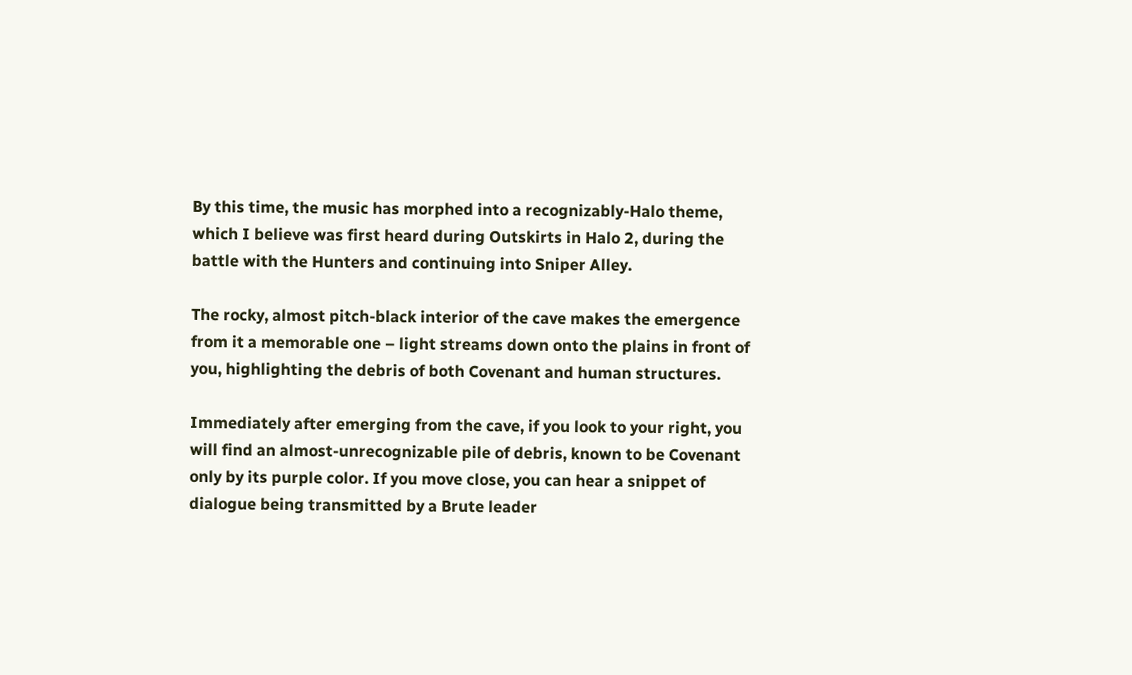By this time, the music has morphed into a recognizably-Halo theme, which I believe was first heard during Outskirts in Halo 2, during the battle with the Hunters and continuing into Sniper Alley.

The rocky, almost pitch-black interior of the cave makes the emergence from it a memorable one – light streams down onto the plains in front of you, highlighting the debris of both Covenant and human structures.

Immediately after emerging from the cave, if you look to your right, you will find an almost-unrecognizable pile of debris, known to be Covenant only by its purple color. If you move close, you can hear a snippet of dialogue being transmitted by a Brute leader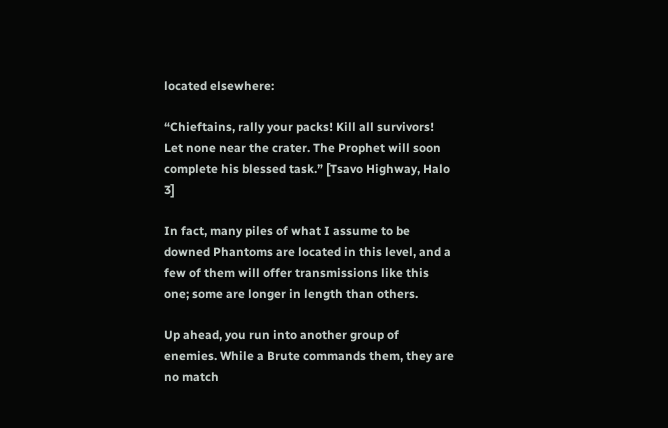located elsewhere:

“Chieftains, rally your packs! Kill all survivors! Let none near the crater. The Prophet will soon complete his blessed task.” [Tsavo Highway, Halo 3]

In fact, many piles of what I assume to be downed Phantoms are located in this level, and a few of them will offer transmissions like this one; some are longer in length than others.

Up ahead, you run into another group of enemies. While a Brute commands them, they are no match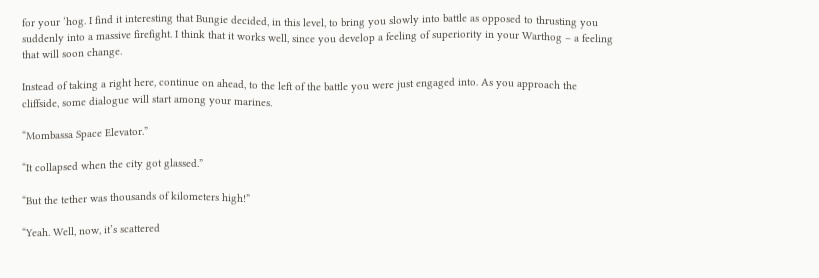for your ‘hog. I find it interesting that Bungie decided, in this level, to bring you slowly into battle as opposed to thrusting you suddenly into a massive firefight. I think that it works well, since you develop a feeling of superiority in your Warthog – a feeling that will soon change.

Instead of taking a right here, continue on ahead, to the left of the battle you were just engaged into. As you approach the cliffside, some dialogue will start among your marines.

“Mombassa Space Elevator.”

“It collapsed when the city got glassed.”

“But the tether was thousands of kilometers high!”

“Yeah. Well, now, it’s scattered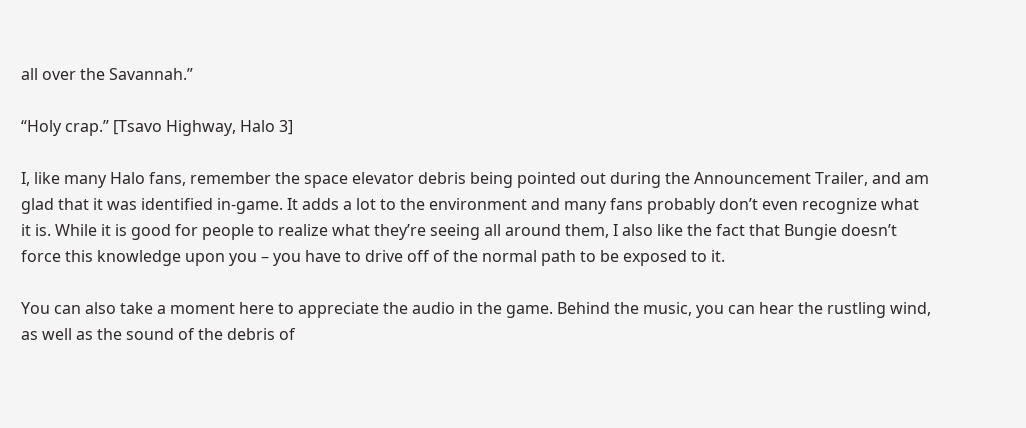all over the Savannah.”

“Holy crap.” [Tsavo Highway, Halo 3]

I, like many Halo fans, remember the space elevator debris being pointed out during the Announcement Trailer, and am glad that it was identified in-game. It adds a lot to the environment and many fans probably don’t even recognize what it is. While it is good for people to realize what they’re seeing all around them, I also like the fact that Bungie doesn’t force this knowledge upon you – you have to drive off of the normal path to be exposed to it.

You can also take a moment here to appreciate the audio in the game. Behind the music, you can hear the rustling wind, as well as the sound of the debris of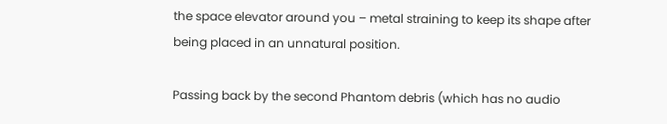the space elevator around you – metal straining to keep its shape after being placed in an unnatural position.

Passing back by the second Phantom debris (which has no audio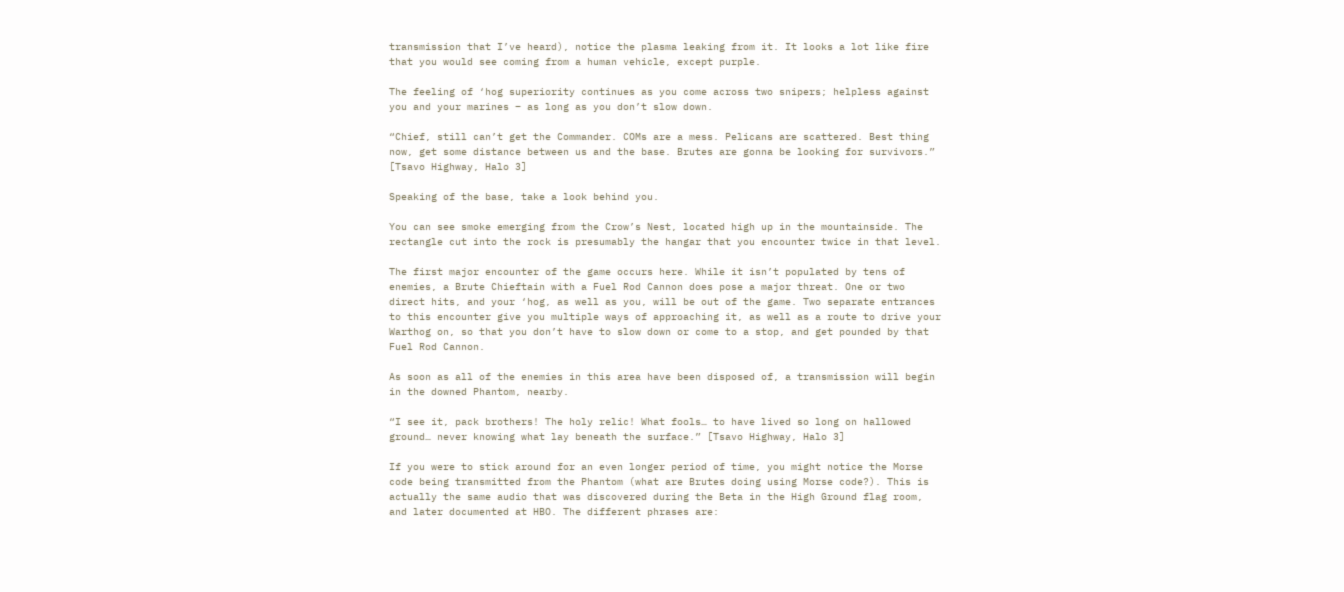transmission that I’ve heard), notice the plasma leaking from it. It looks a lot like fire that you would see coming from a human vehicle, except purple.

The feeling of ‘hog superiority continues as you come across two snipers; helpless against you and your marines – as long as you don’t slow down.

“Chief, still can’t get the Commander. COMs are a mess. Pelicans are scattered. Best thing now, get some distance between us and the base. Brutes are gonna be looking for survivors.” [Tsavo Highway, Halo 3]

Speaking of the base, take a look behind you.

You can see smoke emerging from the Crow’s Nest, located high up in the mountainside. The rectangle cut into the rock is presumably the hangar that you encounter twice in that level.

The first major encounter of the game occurs here. While it isn’t populated by tens of enemies, a Brute Chieftain with a Fuel Rod Cannon does pose a major threat. One or two direct hits, and your ‘hog, as well as you, will be out of the game. Two separate entrances to this encounter give you multiple ways of approaching it, as well as a route to drive your Warthog on, so that you don’t have to slow down or come to a stop, and get pounded by that Fuel Rod Cannon.

As soon as all of the enemies in this area have been disposed of, a transmission will begin in the downed Phantom, nearby.

“I see it, pack brothers! The holy relic! What fools… to have lived so long on hallowed ground… never knowing what lay beneath the surface.” [Tsavo Highway, Halo 3]

If you were to stick around for an even longer period of time, you might notice the Morse code being transmitted from the Phantom (what are Brutes doing using Morse code?). This is actually the same audio that was discovered during the Beta in the High Ground flag room, and later documented at HBO. The different phrases are: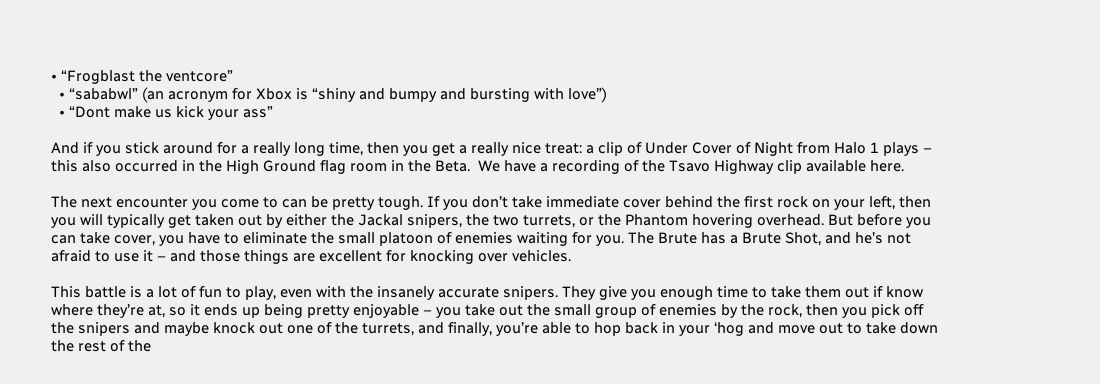• “Frogblast the ventcore”
  • “sababwl” (an acronym for Xbox is “shiny and bumpy and bursting with love”)
  • “Dont make us kick your ass”

And if you stick around for a really long time, then you get a really nice treat: a clip of Under Cover of Night from Halo 1 plays – this also occurred in the High Ground flag room in the Beta.  We have a recording of the Tsavo Highway clip available here.

The next encounter you come to can be pretty tough. If you don’t take immediate cover behind the first rock on your left, then you will typically get taken out by either the Jackal snipers, the two turrets, or the Phantom hovering overhead. But before you can take cover, you have to eliminate the small platoon of enemies waiting for you. The Brute has a Brute Shot, and he’s not afraid to use it – and those things are excellent for knocking over vehicles.

This battle is a lot of fun to play, even with the insanely accurate snipers. They give you enough time to take them out if know where they’re at, so it ends up being pretty enjoyable – you take out the small group of enemies by the rock, then you pick off the snipers and maybe knock out one of the turrets, and finally, you’re able to hop back in your ‘hog and move out to take down the rest of the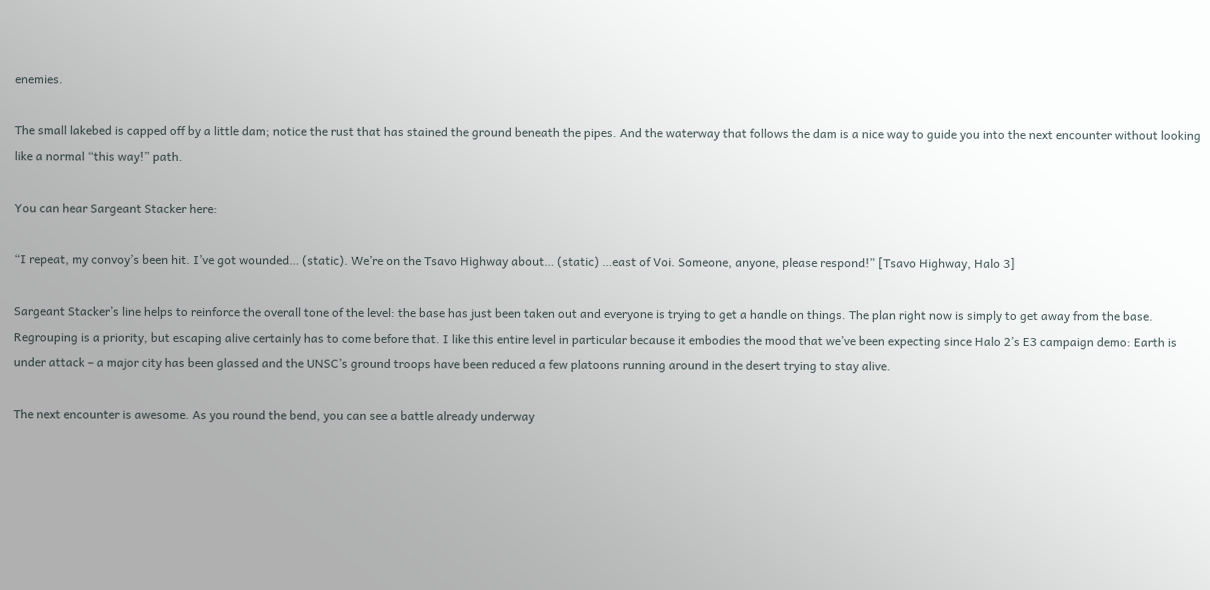enemies.

The small lakebed is capped off by a little dam; notice the rust that has stained the ground beneath the pipes. And the waterway that follows the dam is a nice way to guide you into the next encounter without looking like a normal “this way!” path.

You can hear Sargeant Stacker here:

“I repeat, my convoy’s been hit. I’ve got wounded… (static). We’re on the Tsavo Highway about… (static) …east of Voi. Someone, anyone, please respond!” [Tsavo Highway, Halo 3]

Sargeant Stacker’s line helps to reinforce the overall tone of the level: the base has just been taken out and everyone is trying to get a handle on things. The plan right now is simply to get away from the base. Regrouping is a priority, but escaping alive certainly has to come before that. I like this entire level in particular because it embodies the mood that we’ve been expecting since Halo 2’s E3 campaign demo: Earth is under attack – a major city has been glassed and the UNSC’s ground troops have been reduced a few platoons running around in the desert trying to stay alive.

The next encounter is awesome. As you round the bend, you can see a battle already underway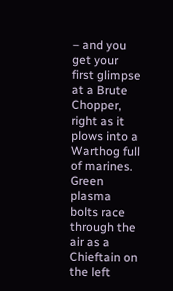– and you get your first glimpse at a Brute Chopper, right as it plows into a Warthog full of marines. Green plasma bolts race through the air as a Chieftain on the left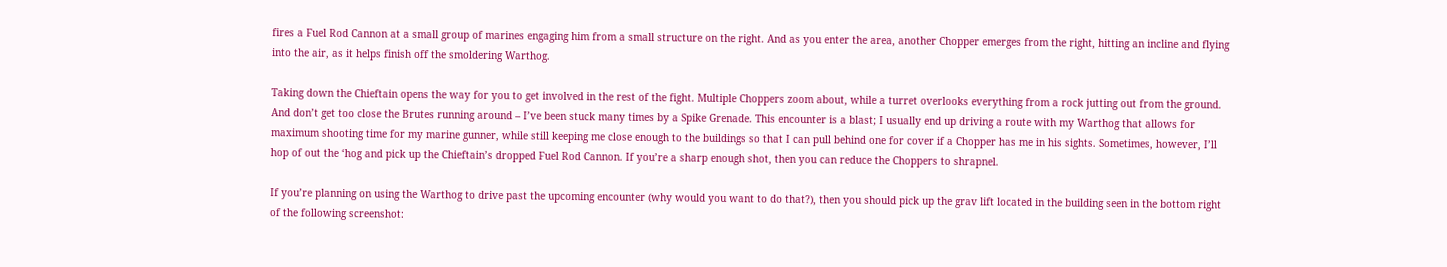fires a Fuel Rod Cannon at a small group of marines engaging him from a small structure on the right. And as you enter the area, another Chopper emerges from the right, hitting an incline and flying into the air, as it helps finish off the smoldering Warthog.

Taking down the Chieftain opens the way for you to get involved in the rest of the fight. Multiple Choppers zoom about, while a turret overlooks everything from a rock jutting out from the ground. And don’t get too close the Brutes running around – I’ve been stuck many times by a Spike Grenade. This encounter is a blast; I usually end up driving a route with my Warthog that allows for maximum shooting time for my marine gunner, while still keeping me close enough to the buildings so that I can pull behind one for cover if a Chopper has me in his sights. Sometimes, however, I’ll hop of out the ‘hog and pick up the Chieftain’s dropped Fuel Rod Cannon. If you’re a sharp enough shot, then you can reduce the Choppers to shrapnel.

If you’re planning on using the Warthog to drive past the upcoming encounter (why would you want to do that?), then you should pick up the grav lift located in the building seen in the bottom right of the following screenshot: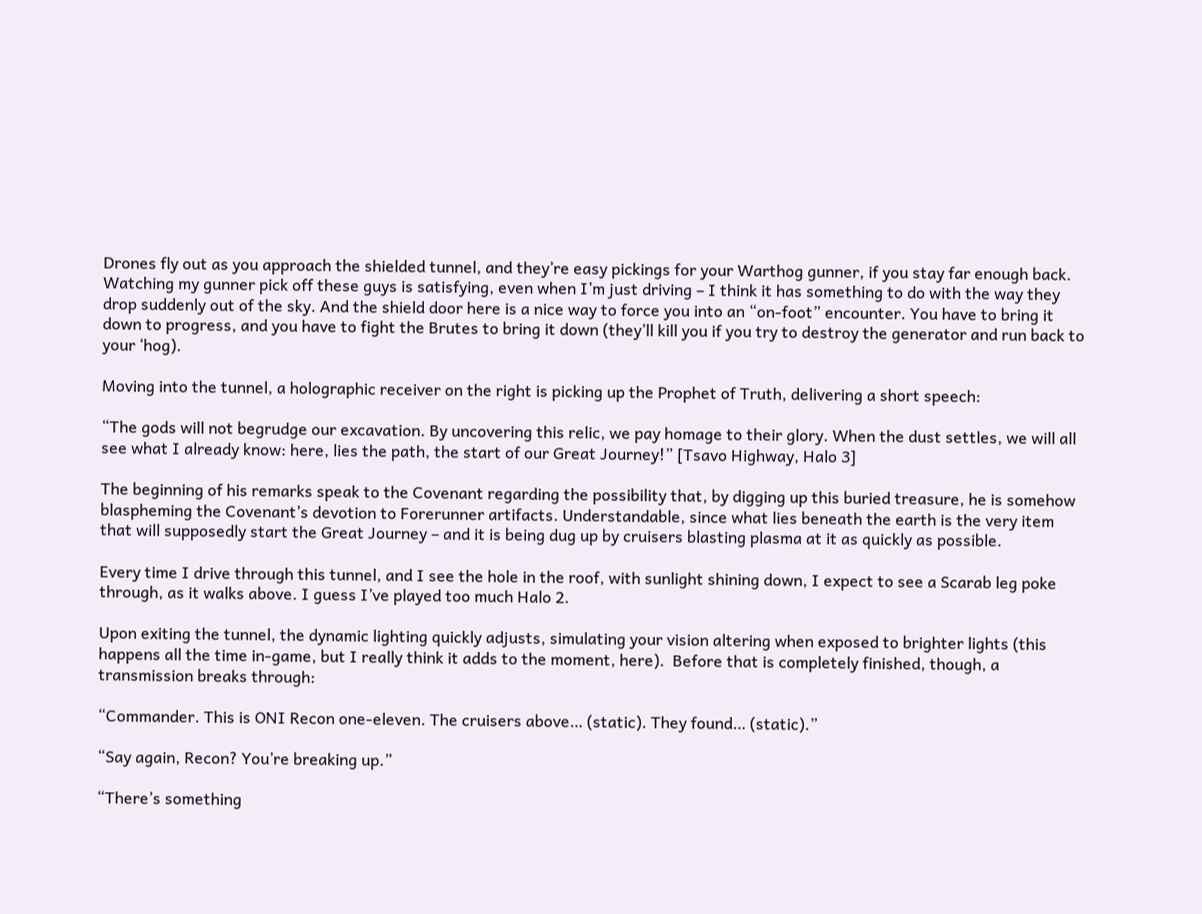Drones fly out as you approach the shielded tunnel, and they’re easy pickings for your Warthog gunner, if you stay far enough back. Watching my gunner pick off these guys is satisfying, even when I’m just driving – I think it has something to do with the way they drop suddenly out of the sky. And the shield door here is a nice way to force you into an “on-foot” encounter. You have to bring it down to progress, and you have to fight the Brutes to bring it down (they’ll kill you if you try to destroy the generator and run back to your ‘hog).

Moving into the tunnel, a holographic receiver on the right is picking up the Prophet of Truth, delivering a short speech:

“The gods will not begrudge our excavation. By uncovering this relic, we pay homage to their glory. When the dust settles, we will all see what I already know: here, lies the path, the start of our Great Journey!” [Tsavo Highway, Halo 3]

The beginning of his remarks speak to the Covenant regarding the possibility that, by digging up this buried treasure, he is somehow blaspheming the Covenant’s devotion to Forerunner artifacts. Understandable, since what lies beneath the earth is the very item that will supposedly start the Great Journey – and it is being dug up by cruisers blasting plasma at it as quickly as possible.

Every time I drive through this tunnel, and I see the hole in the roof, with sunlight shining down, I expect to see a Scarab leg poke through, as it walks above. I guess I’ve played too much Halo 2.

Upon exiting the tunnel, the dynamic lighting quickly adjusts, simulating your vision altering when exposed to brighter lights (this happens all the time in-game, but I really think it adds to the moment, here).  Before that is completely finished, though, a transmission breaks through:

“Commander. This is ONI Recon one-eleven. The cruisers above… (static). They found… (static).”

“Say again, Recon? You’re breaking up.”

“There’s something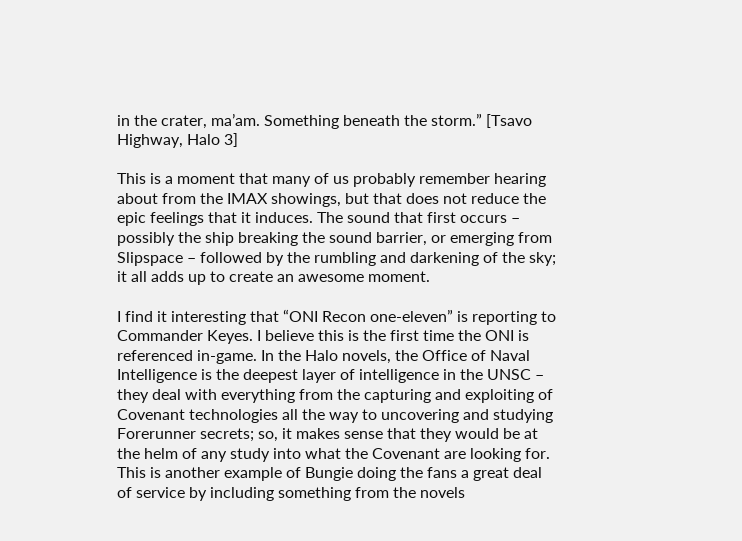in the crater, ma’am. Something beneath the storm.” [Tsavo Highway, Halo 3]

This is a moment that many of us probably remember hearing about from the IMAX showings, but that does not reduce the epic feelings that it induces. The sound that first occurs – possibly the ship breaking the sound barrier, or emerging from Slipspace – followed by the rumbling and darkening of the sky; it all adds up to create an awesome moment.

I find it interesting that “ONI Recon one-eleven” is reporting to Commander Keyes. I believe this is the first time the ONI is referenced in-game. In the Halo novels, the Office of Naval Intelligence is the deepest layer of intelligence in the UNSC – they deal with everything from the capturing and exploiting of Covenant technologies all the way to uncovering and studying Forerunner secrets; so, it makes sense that they would be at the helm of any study into what the Covenant are looking for. This is another example of Bungie doing the fans a great deal of service by including something from the novels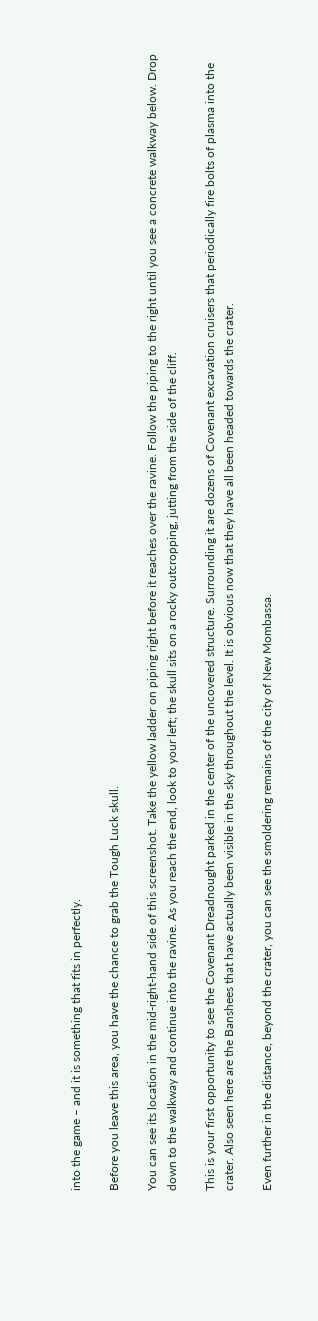into the game – and it is something that fits in perfectly.

Before you leave this area, you have the chance to grab the Tough Luck skull.

You can see its location in the mid-right-hand side of this screenshot. Take the yellow ladder on piping right before it reaches over the ravine. Follow the piping to the right until you see a concrete walkway below. Drop down to the walkway and continue into the ravine. As you reach the end, look to your left; the skull sits on a rocky outcropping, jutting from the side of the cliff.

This is your first opportunity to see the Covenant Dreadnought parked in the center of the uncovered structure. Surrounding it are dozens of Covenant excavation cruisers that periodically fire bolts of plasma into the crater. Also seen here are the Banshees that have actually been visible in the sky throughout the level. It is obvious now that they have all been headed towards the crater.

Even further in the distance, beyond the crater, you can see the smoldering remains of the city of New Mombassa.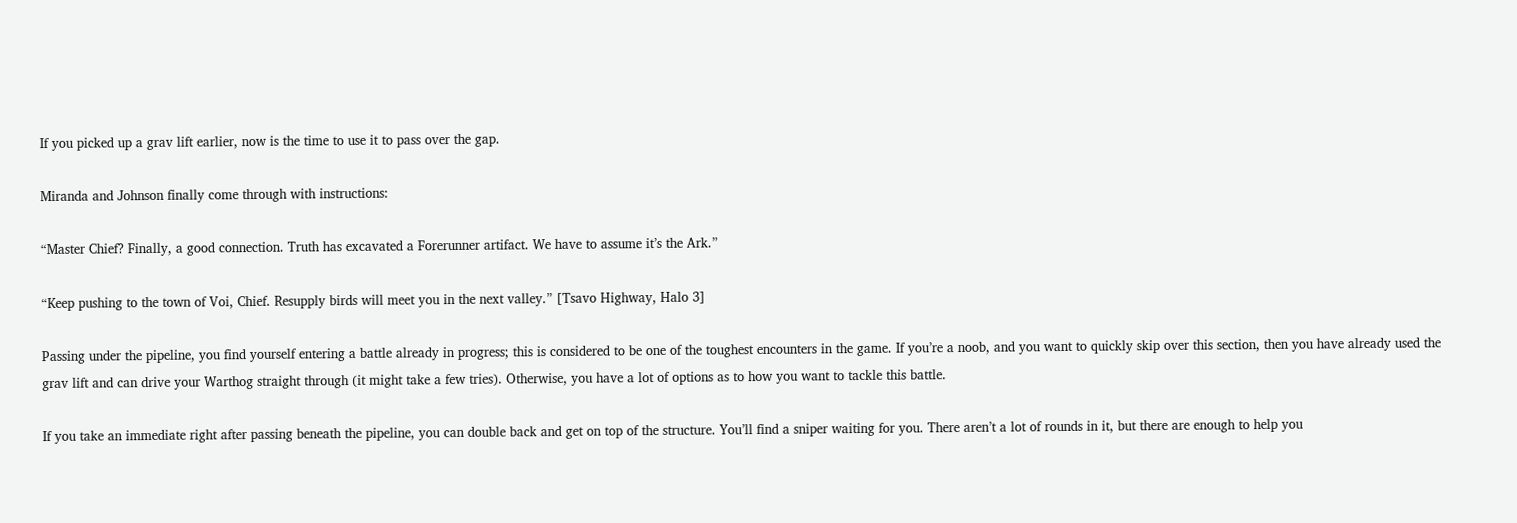If you picked up a grav lift earlier, now is the time to use it to pass over the gap.

Miranda and Johnson finally come through with instructions:

“Master Chief? Finally, a good connection. Truth has excavated a Forerunner artifact. We have to assume it’s the Ark.”

“Keep pushing to the town of Voi, Chief. Resupply birds will meet you in the next valley.” [Tsavo Highway, Halo 3]

Passing under the pipeline, you find yourself entering a battle already in progress; this is considered to be one of the toughest encounters in the game. If you’re a noob, and you want to quickly skip over this section, then you have already used the grav lift and can drive your Warthog straight through (it might take a few tries). Otherwise, you have a lot of options as to how you want to tackle this battle.

If you take an immediate right after passing beneath the pipeline, you can double back and get on top of the structure. You’ll find a sniper waiting for you. There aren’t a lot of rounds in it, but there are enough to help you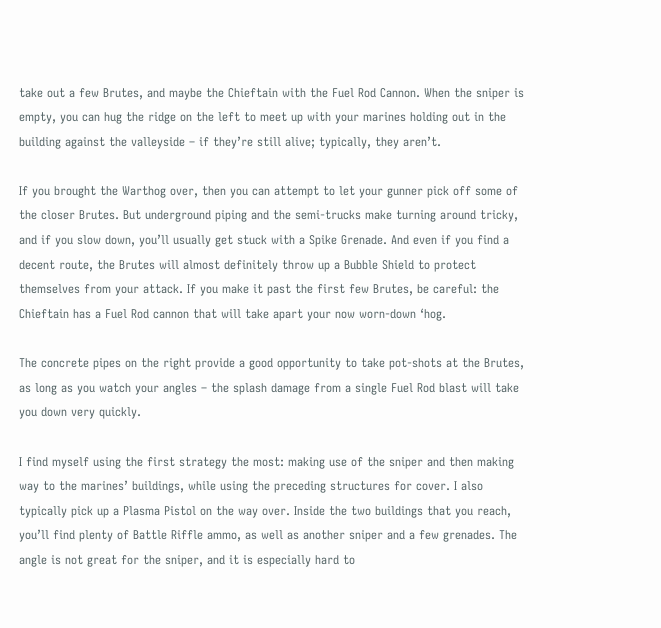take out a few Brutes, and maybe the Chieftain with the Fuel Rod Cannon. When the sniper is empty, you can hug the ridge on the left to meet up with your marines holding out in the building against the valleyside – if they’re still alive; typically, they aren’t.

If you brought the Warthog over, then you can attempt to let your gunner pick off some of the closer Brutes. But underground piping and the semi-trucks make turning around tricky, and if you slow down, you’ll usually get stuck with a Spike Grenade. And even if you find a decent route, the Brutes will almost definitely throw up a Bubble Shield to protect themselves from your attack. If you make it past the first few Brutes, be careful: the Chieftain has a Fuel Rod cannon that will take apart your now worn-down ‘hog.

The concrete pipes on the right provide a good opportunity to take pot-shots at the Brutes, as long as you watch your angles – the splash damage from a single Fuel Rod blast will take you down very quickly.

I find myself using the first strategy the most: making use of the sniper and then making way to the marines’ buildings, while using the preceding structures for cover. I also typically pick up a Plasma Pistol on the way over. Inside the two buildings that you reach, you’ll find plenty of Battle Riffle ammo, as well as another sniper and a few grenades. The angle is not great for the sniper, and it is especially hard to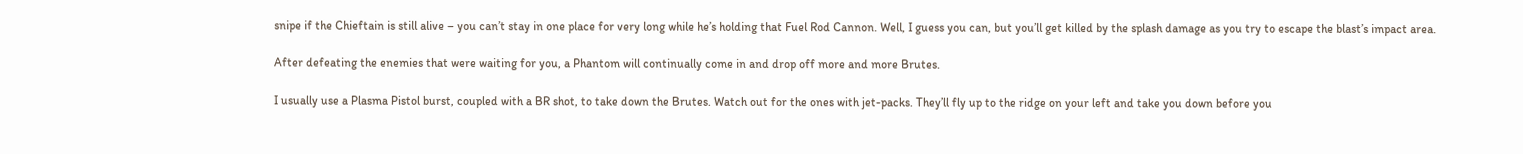snipe if the Chieftain is still alive – you can’t stay in one place for very long while he’s holding that Fuel Rod Cannon. Well, I guess you can, but you’ll get killed by the splash damage as you try to escape the blast’s impact area.

After defeating the enemies that were waiting for you, a Phantom will continually come in and drop off more and more Brutes.

I usually use a Plasma Pistol burst, coupled with a BR shot, to take down the Brutes. Watch out for the ones with jet-packs. They’ll fly up to the ridge on your left and take you down before you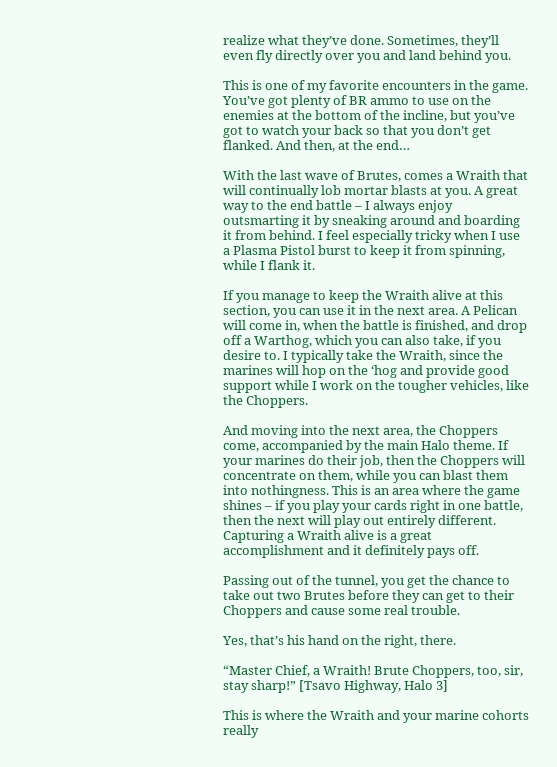realize what they’ve done. Sometimes, they’ll even fly directly over you and land behind you.

This is one of my favorite encounters in the game. You’ve got plenty of BR ammo to use on the enemies at the bottom of the incline, but you’ve got to watch your back so that you don’t get flanked. And then, at the end…

With the last wave of Brutes, comes a Wraith that will continually lob mortar blasts at you. A great way to the end battle – I always enjoy outsmarting it by sneaking around and boarding it from behind. I feel especially tricky when I use a Plasma Pistol burst to keep it from spinning, while I flank it.

If you manage to keep the Wraith alive at this section, you can use it in the next area. A Pelican will come in, when the battle is finished, and drop off a Warthog, which you can also take, if you desire to. I typically take the Wraith, since the marines will hop on the ‘hog and provide good support while I work on the tougher vehicles, like the Choppers.

And moving into the next area, the Choppers come, accompanied by the main Halo theme. If your marines do their job, then the Choppers will concentrate on them, while you can blast them into nothingness. This is an area where the game shines – if you play your cards right in one battle, then the next will play out entirely different. Capturing a Wraith alive is a great accomplishment and it definitely pays off.

Passing out of the tunnel, you get the chance to take out two Brutes before they can get to their Choppers and cause some real trouble.

Yes, that’s his hand on the right, there.

“Master Chief, a Wraith! Brute Choppers, too, sir, stay sharp!” [Tsavo Highway, Halo 3]

This is where the Wraith and your marine cohorts really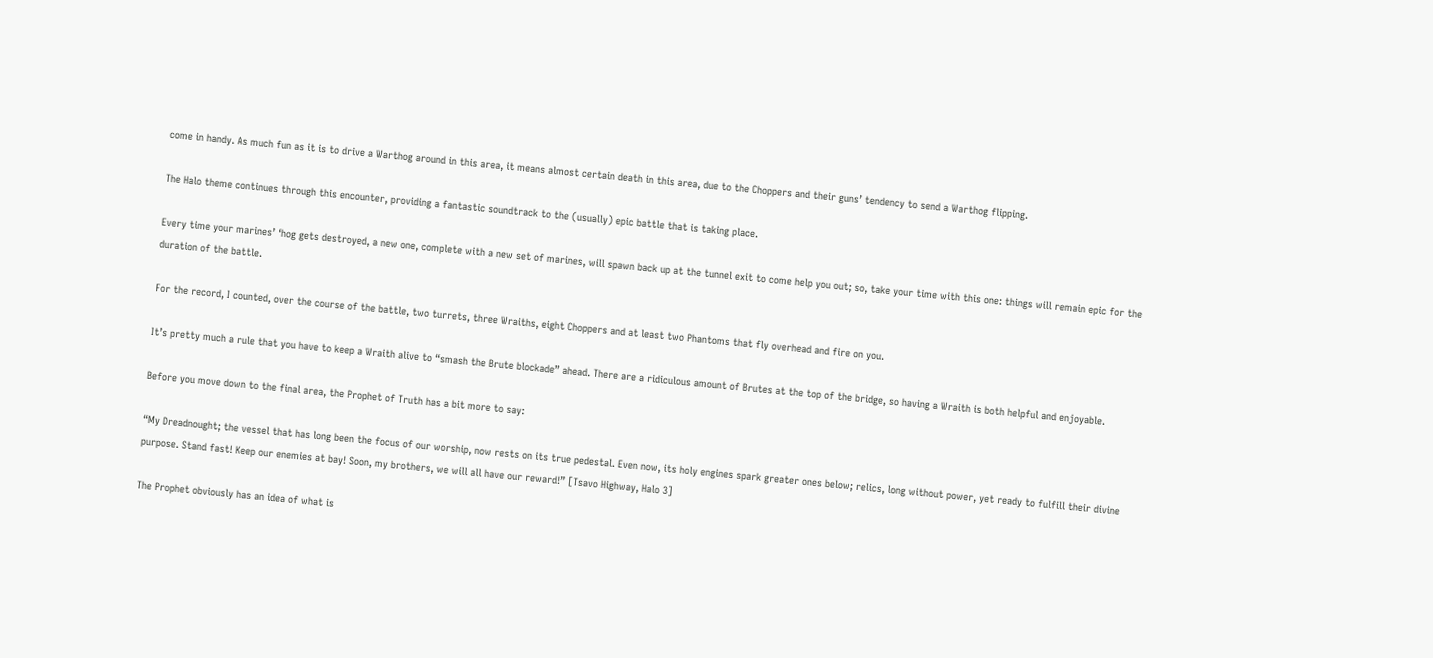come in handy. As much fun as it is to drive a Warthog around in this area, it means almost certain death in this area, due to the Choppers and their guns’ tendency to send a Warthog flipping.

The Halo theme continues through this encounter, providing a fantastic soundtrack to the (usually) epic battle that is taking place.

Every time your marines’ ‘hog gets destroyed, a new one, complete with a new set of marines, will spawn back up at the tunnel exit to come help you out; so, take your time with this one: things will remain epic for the duration of the battle.

For the record, I counted, over the course of the battle, two turrets, three Wraiths, eight Choppers and at least two Phantoms that fly overhead and fire on you.

It’s pretty much a rule that you have to keep a Wraith alive to “smash the Brute blockade” ahead. There are a ridiculous amount of Brutes at the top of the bridge, so having a Wraith is both helpful and enjoyable.

Before you move down to the final area, the Prophet of Truth has a bit more to say:

“My Dreadnought; the vessel that has long been the focus of our worship, now rests on its true pedestal. Even now, its holy engines spark greater ones below; relics, long without power, yet ready to fulfill their divine purpose. Stand fast! Keep our enemies at bay! Soon, my brothers, we will all have our reward!” [Tsavo Highway, Halo 3]

The Prophet obviously has an idea of what is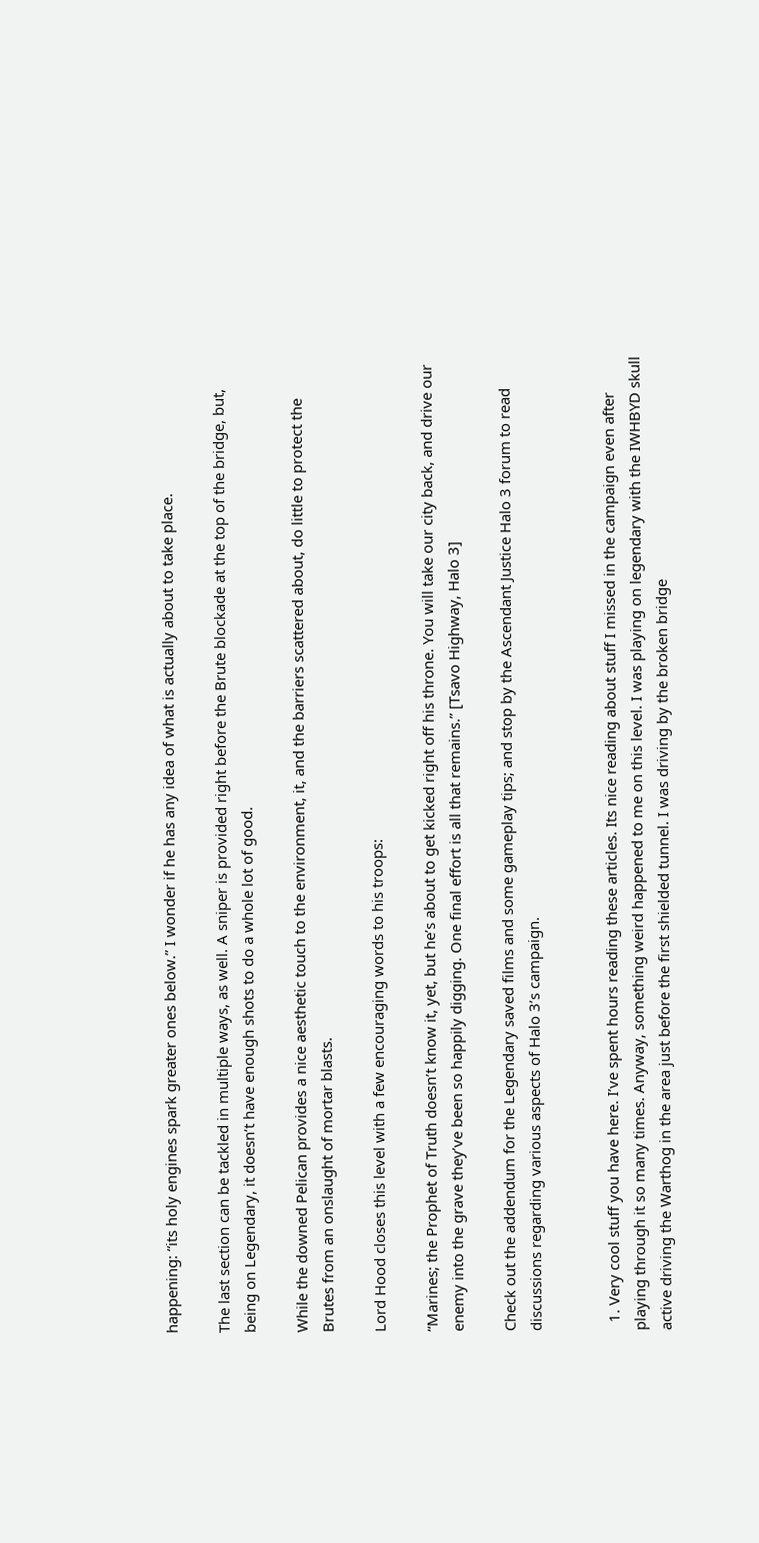happening: “its holy engines spark greater ones below.” I wonder if he has any idea of what is actually about to take place.

The last section can be tackled in multiple ways, as well. A sniper is provided right before the Brute blockade at the top of the bridge, but, being on Legendary, it doesn’t have enough shots to do a whole lot of good.

While the downed Pelican provides a nice aesthetic touch to the environment, it, and the barriers scattered about, do little to protect the Brutes from an onslaught of mortar blasts.

Lord Hood closes this level with a few encouraging words to his troops:

“Marines; the Prophet of Truth doesn’t know it, yet, but he’s about to get kicked right off his throne. You will take our city back, and drive our enemy into the grave they’ve been so happily digging. One final effort is all that remains.” [Tsavo Highway, Halo 3]

Check out the addendum for the Legendary saved films and some gameplay tips; and stop by the Ascendant Justice Halo 3 forum to read discussions regarding various aspects of Halo 3’s campaign.


  1. Very cool stuff you have here. I’ve spent hours reading these articles. Its nice reading about stuff I missed in the campaign even after playing through it so many times. Anyway, something weird happened to me on this level. I was playing on legendary with the IWHBYD skull active driving the Warthog in the area just before the first shielded tunnel. I was driving by the broken bridge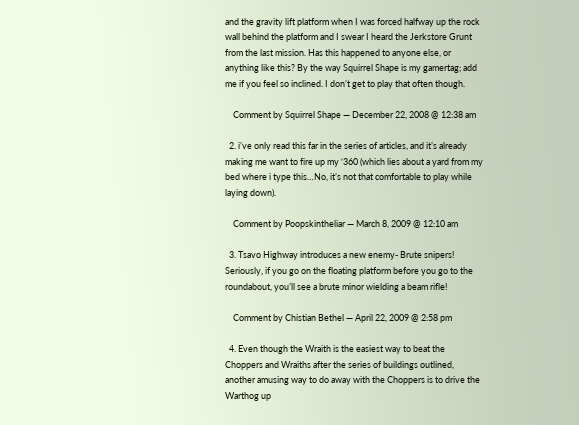and the gravity lift platform when I was forced halfway up the rock wall behind the platform and I swear I heard the Jerkstore Grunt from the last mission. Has this happened to anyone else, or anything like this? By the way Squirrel Shape is my gamertag; add me if you feel so inclined. I don’t get to play that often though.

    Comment by Squirrel Shape — December 22, 2008 @ 12:38 am

  2. i’ve only read this far in the series of articles, and it’s already making me want to fire up my ‘360 (which lies about a yard from my bed where i type this…No, it’s not that comfortable to play while laying down).

    Comment by Poopskintheliar — March 8, 2009 @ 12:10 am

  3. Tsavo Highway introduces a new enemy- Brute snipers! Seriously, if you go on the floating platform before you go to the roundabout, you’ll see a brute minor wielding a beam rifle!

    Comment by Chistian Bethel — April 22, 2009 @ 2:58 pm

  4. Even though the Wraith is the easiest way to beat the Choppers and Wraiths after the series of buildings outlined, another amusing way to do away with the Choppers is to drive the Warthog up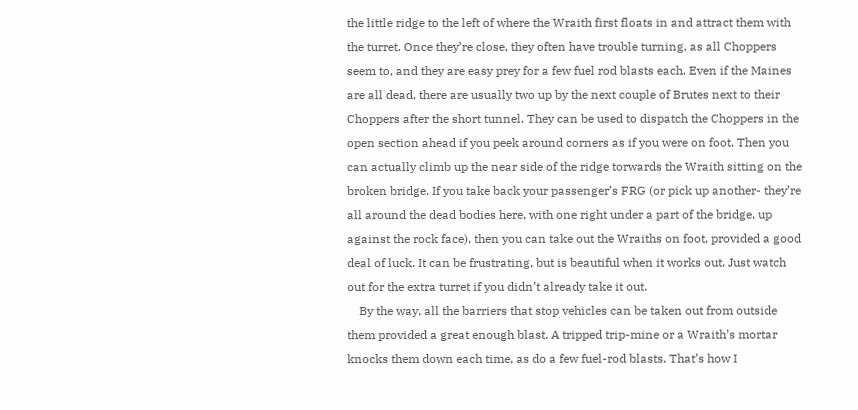the little ridge to the left of where the Wraith first floats in and attract them with the turret. Once they’re close, they often have trouble turning, as all Choppers seem to, and they are easy prey for a few fuel rod blasts each. Even if the Maines are all dead, there are usually two up by the next couple of Brutes next to their Choppers after the short tunnel. They can be used to dispatch the Choppers in the open section ahead if you peek around corners as if you were on foot. Then you can actually climb up the near side of the ridge torwards the Wraith sitting on the broken bridge. If you take back your passenger’s FRG (or pick up another- they’re all around the dead bodies here, with one right under a part of the bridge, up against the rock face), then you can take out the Wraiths on foot, provided a good deal of luck. It can be frustrating, but is beautiful when it works out. Just watch out for the extra turret if you didn’t already take it out.
    By the way, all the barriers that stop vehicles can be taken out from outside them provided a great enough blast. A tripped trip-mine or a Wraith’s mortar knocks them down each time, as do a few fuel-rod blasts. That’s how I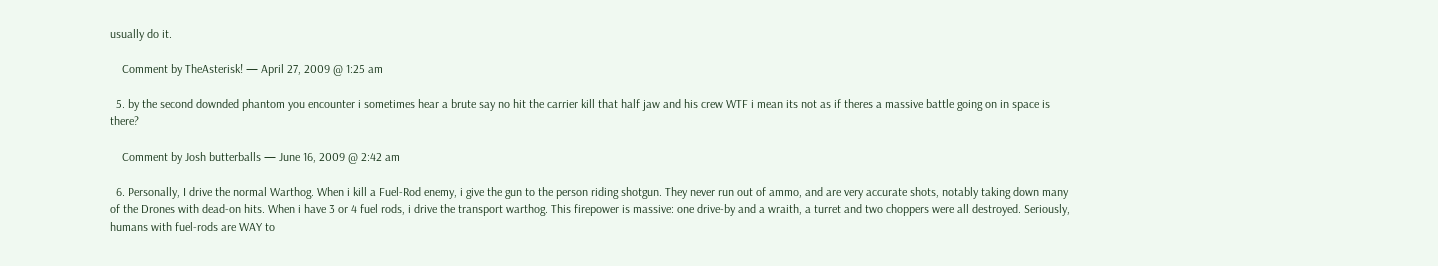usually do it.

    Comment by TheAsterisk! — April 27, 2009 @ 1:25 am

  5. by the second downded phantom you encounter i sometimes hear a brute say no hit the carrier kill that half jaw and his crew WTF i mean its not as if theres a massive battle going on in space is there?

    Comment by Josh butterballs — June 16, 2009 @ 2:42 am

  6. Personally, I drive the normal Warthog. When i kill a Fuel-Rod enemy, i give the gun to the person riding shotgun. They never run out of ammo, and are very accurate shots, notably taking down many of the Drones with dead-on hits. When i have 3 or 4 fuel rods, i drive the transport warthog. This firepower is massive: one drive-by and a wraith, a turret and two choppers were all destroyed. Seriously, humans with fuel-rods are WAY to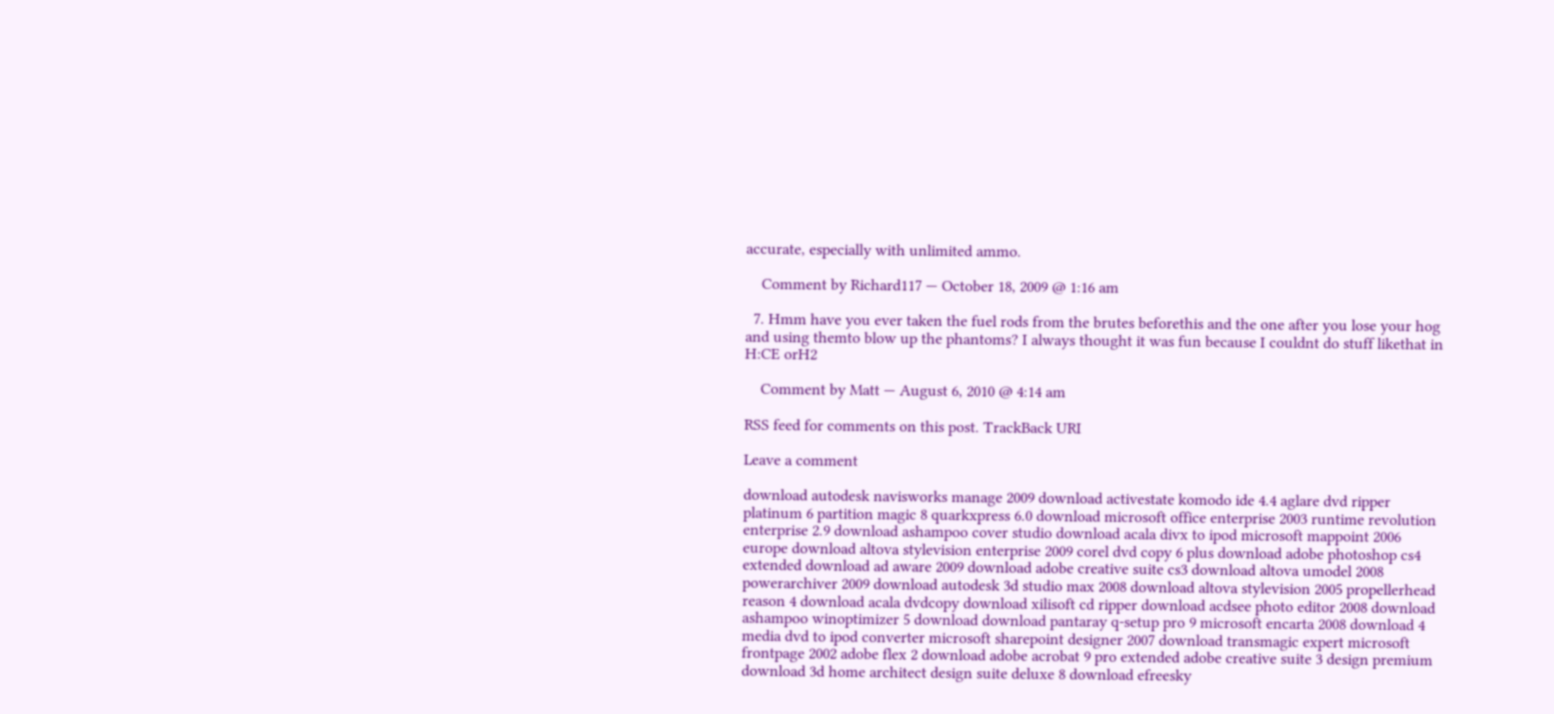accurate, especially with unlimited ammo.

    Comment by Richard117 — October 18, 2009 @ 1:16 am

  7. Hmm have you ever taken the fuel rods from the brutes beforethis and the one after you lose your hog and using themto blow up the phantoms? I always thought it was fun because I couldnt do stuff likethat in H:CE orH2

    Comment by Matt — August 6, 2010 @ 4:14 am

RSS feed for comments on this post. TrackBack URI

Leave a comment

download autodesk navisworks manage 2009 download activestate komodo ide 4.4 aglare dvd ripper platinum 6 partition magic 8 quarkxpress 6.0 download microsoft office enterprise 2003 runtime revolution enterprise 2.9 download ashampoo cover studio download acala divx to ipod microsoft mappoint 2006 europe download altova stylevision enterprise 2009 corel dvd copy 6 plus download adobe photoshop cs4 extended download ad aware 2009 download adobe creative suite cs3 download altova umodel 2008 powerarchiver 2009 download autodesk 3d studio max 2008 download altova stylevision 2005 propellerhead reason 4 download acala dvdcopy download xilisoft cd ripper download acdsee photo editor 2008 download ashampoo winoptimizer 5 download download pantaray q-setup pro 9 microsoft encarta 2008 download 4 media dvd to ipod converter microsoft sharepoint designer 2007 download transmagic expert microsoft frontpage 2002 adobe flex 2 download adobe acrobat 9 pro extended adobe creative suite 3 design premium download 3d home architect design suite deluxe 8 download efreesky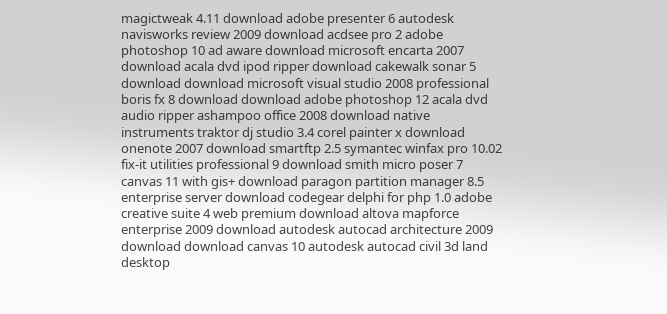magictweak 4.11 download adobe presenter 6 autodesk navisworks review 2009 download acdsee pro 2 adobe photoshop 10 ad aware download microsoft encarta 2007 download acala dvd ipod ripper download cakewalk sonar 5 download download microsoft visual studio 2008 professional boris fx 8 download download adobe photoshop 12 acala dvd audio ripper ashampoo office 2008 download native instruments traktor dj studio 3.4 corel painter x download onenote 2007 download smartftp 2.5 symantec winfax pro 10.02 fix-it utilities professional 9 download smith micro poser 7 canvas 11 with gis+ download paragon partition manager 8.5 enterprise server download codegear delphi for php 1.0 adobe creative suite 4 web premium download altova mapforce enterprise 2009 download autodesk autocad architecture 2009 download download canvas 10 autodesk autocad civil 3d land desktop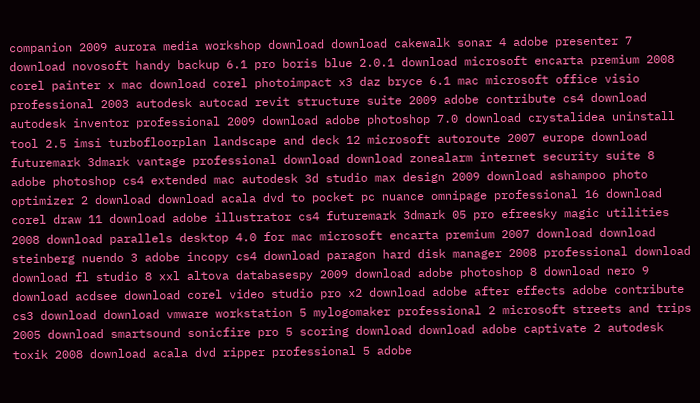companion 2009 aurora media workshop download download cakewalk sonar 4 adobe presenter 7 download novosoft handy backup 6.1 pro boris blue 2.0.1 download microsoft encarta premium 2008 corel painter x mac download corel photoimpact x3 daz bryce 6.1 mac microsoft office visio professional 2003 autodesk autocad revit structure suite 2009 adobe contribute cs4 download autodesk inventor professional 2009 download adobe photoshop 7.0 download crystalidea uninstall tool 2.5 imsi turbofloorplan landscape and deck 12 microsoft autoroute 2007 europe download futuremark 3dmark vantage professional download download zonealarm internet security suite 8 adobe photoshop cs4 extended mac autodesk 3d studio max design 2009 download ashampoo photo optimizer 2 download download acala dvd to pocket pc nuance omnipage professional 16 download corel draw 11 download adobe illustrator cs4 futuremark 3dmark 05 pro efreesky magic utilities 2008 download parallels desktop 4.0 for mac microsoft encarta premium 2007 download download steinberg nuendo 3 adobe incopy cs4 download paragon hard disk manager 2008 professional download download fl studio 8 xxl altova databasespy 2009 download adobe photoshop 8 download nero 9 download acdsee download corel video studio pro x2 download adobe after effects adobe contribute cs3 download download vmware workstation 5 mylogomaker professional 2 microsoft streets and trips 2005 download smartsound sonicfire pro 5 scoring download download adobe captivate 2 autodesk toxik 2008 download acala dvd ripper professional 5 adobe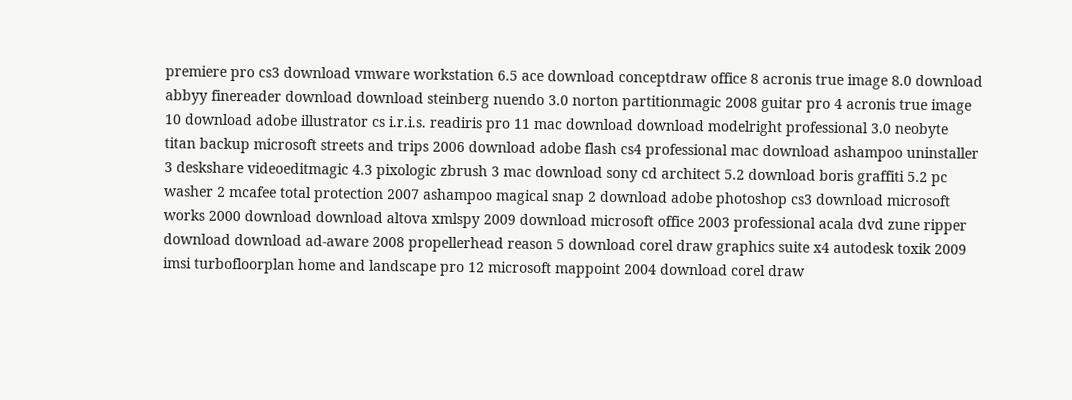premiere pro cs3 download vmware workstation 6.5 ace download conceptdraw office 8 acronis true image 8.0 download abbyy finereader download download steinberg nuendo 3.0 norton partitionmagic 2008 guitar pro 4 acronis true image 10 download adobe illustrator cs i.r.i.s. readiris pro 11 mac download download modelright professional 3.0 neobyte titan backup microsoft streets and trips 2006 download adobe flash cs4 professional mac download ashampoo uninstaller 3 deskshare videoeditmagic 4.3 pixologic zbrush 3 mac download sony cd architect 5.2 download boris graffiti 5.2 pc washer 2 mcafee total protection 2007 ashampoo magical snap 2 download adobe photoshop cs3 download microsoft works 2000 download download altova xmlspy 2009 download microsoft office 2003 professional acala dvd zune ripper download download ad-aware 2008 propellerhead reason 5 download corel draw graphics suite x4 autodesk toxik 2009 imsi turbofloorplan home and landscape pro 12 microsoft mappoint 2004 download corel draw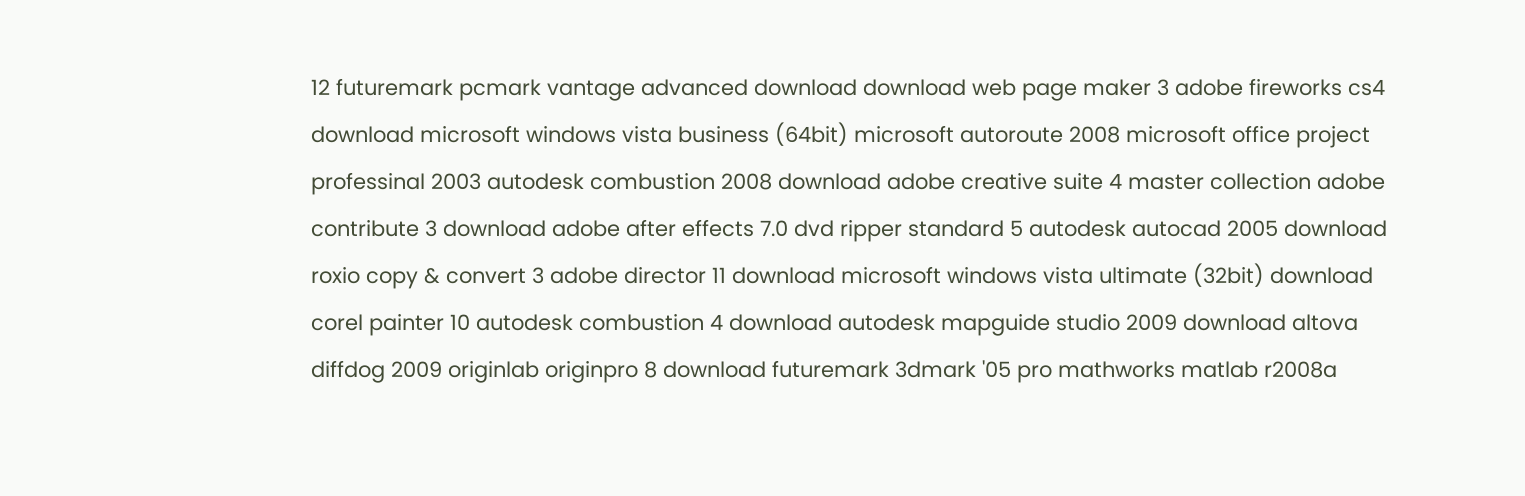12 futuremark pcmark vantage advanced download download web page maker 3 adobe fireworks cs4 download microsoft windows vista business (64bit) microsoft autoroute 2008 microsoft office project professinal 2003 autodesk combustion 2008 download adobe creative suite 4 master collection adobe contribute 3 download adobe after effects 7.0 dvd ripper standard 5 autodesk autocad 2005 download roxio copy & convert 3 adobe director 11 download microsoft windows vista ultimate (32bit) download corel painter 10 autodesk combustion 4 download autodesk mapguide studio 2009 download altova diffdog 2009 originlab originpro 8 download futuremark 3dmark '05 pro mathworks matlab r2008a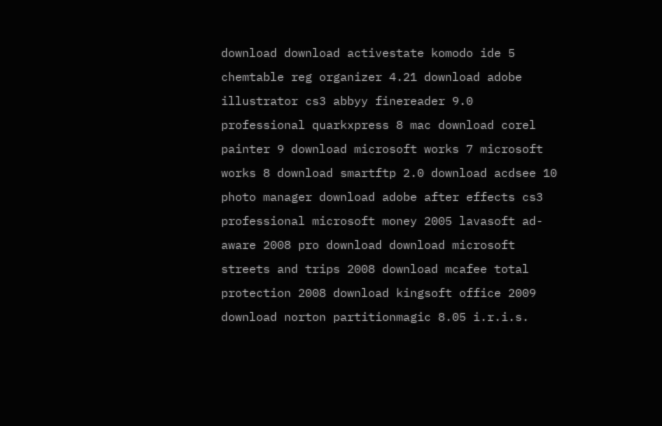download download activestate komodo ide 5 chemtable reg organizer 4.21 download adobe illustrator cs3 abbyy finereader 9.0 professional quarkxpress 8 mac download corel painter 9 download microsoft works 7 microsoft works 8 download smartftp 2.0 download acdsee 10 photo manager download adobe after effects cs3 professional microsoft money 2005 lavasoft ad-aware 2008 pro download download microsoft streets and trips 2008 download mcafee total protection 2008 download kingsoft office 2009 download norton partitionmagic 8.05 i.r.i.s.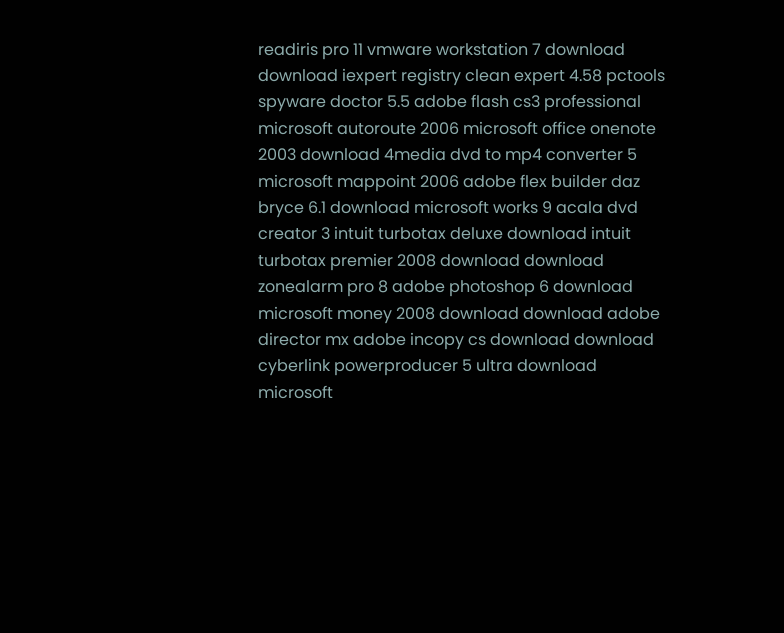readiris pro 11 vmware workstation 7 download download iexpert registry clean expert 4.58 pctools spyware doctor 5.5 adobe flash cs3 professional microsoft autoroute 2006 microsoft office onenote 2003 download 4media dvd to mp4 converter 5 microsoft mappoint 2006 adobe flex builder daz bryce 6.1 download microsoft works 9 acala dvd creator 3 intuit turbotax deluxe download intuit turbotax premier 2008 download download zonealarm pro 8 adobe photoshop 6 download microsoft money 2008 download download adobe director mx adobe incopy cs download download cyberlink powerproducer 5 ultra download microsoft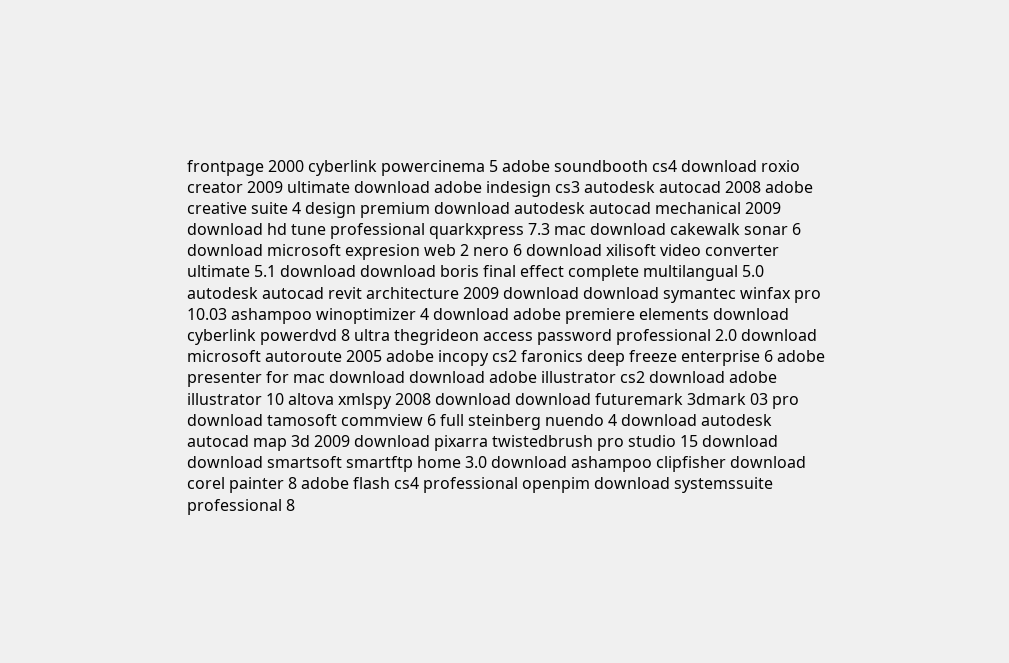frontpage 2000 cyberlink powercinema 5 adobe soundbooth cs4 download roxio creator 2009 ultimate download adobe indesign cs3 autodesk autocad 2008 adobe creative suite 4 design premium download autodesk autocad mechanical 2009 download hd tune professional quarkxpress 7.3 mac download cakewalk sonar 6 download microsoft expresion web 2 nero 6 download xilisoft video converter ultimate 5.1 download download boris final effect complete multilangual 5.0 autodesk autocad revit architecture 2009 download download symantec winfax pro 10.03 ashampoo winoptimizer 4 download adobe premiere elements download cyberlink powerdvd 8 ultra thegrideon access password professional 2.0 download microsoft autoroute 2005 adobe incopy cs2 faronics deep freeze enterprise 6 adobe presenter for mac download download adobe illustrator cs2 download adobe illustrator 10 altova xmlspy 2008 download download futuremark 3dmark 03 pro download tamosoft commview 6 full steinberg nuendo 4 download autodesk autocad map 3d 2009 download pixarra twistedbrush pro studio 15 download download smartsoft smartftp home 3.0 download ashampoo clipfisher download corel painter 8 adobe flash cs4 professional openpim download systemssuite professional 8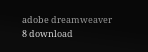adobe dreamweaver 8 download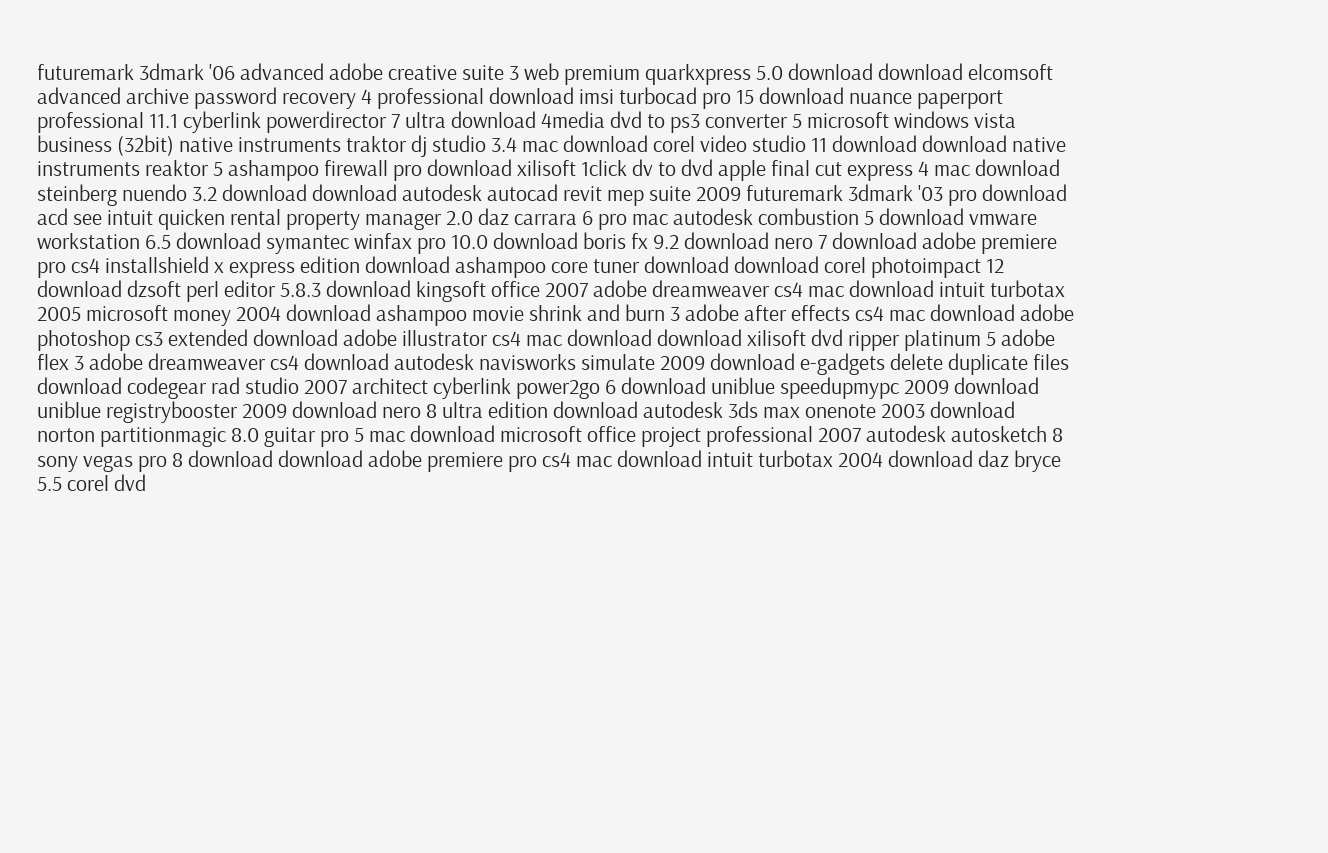futuremark 3dmark '06 advanced adobe creative suite 3 web premium quarkxpress 5.0 download download elcomsoft advanced archive password recovery 4 professional download imsi turbocad pro 15 download nuance paperport professional 11.1 cyberlink powerdirector 7 ultra download 4media dvd to ps3 converter 5 microsoft windows vista business (32bit) native instruments traktor dj studio 3.4 mac download corel video studio 11 download download native instruments reaktor 5 ashampoo firewall pro download xilisoft 1click dv to dvd apple final cut express 4 mac download steinberg nuendo 3.2 download download autodesk autocad revit mep suite 2009 futuremark 3dmark '03 pro download acd see intuit quicken rental property manager 2.0 daz carrara 6 pro mac autodesk combustion 5 download vmware workstation 6.5 download symantec winfax pro 10.0 download boris fx 9.2 download nero 7 download adobe premiere pro cs4 installshield x express edition download ashampoo core tuner download download corel photoimpact 12 download dzsoft perl editor 5.8.3 download kingsoft office 2007 adobe dreamweaver cs4 mac download intuit turbotax 2005 microsoft money 2004 download ashampoo movie shrink and burn 3 adobe after effects cs4 mac download adobe photoshop cs3 extended download adobe illustrator cs4 mac download download xilisoft dvd ripper platinum 5 adobe flex 3 adobe dreamweaver cs4 download autodesk navisworks simulate 2009 download e-gadgets delete duplicate files download codegear rad studio 2007 architect cyberlink power2go 6 download uniblue speedupmypc 2009 download uniblue registrybooster 2009 download nero 8 ultra edition download autodesk 3ds max onenote 2003 download norton partitionmagic 8.0 guitar pro 5 mac download microsoft office project professional 2007 autodesk autosketch 8 sony vegas pro 8 download download adobe premiere pro cs4 mac download intuit turbotax 2004 download daz bryce 5.5 corel dvd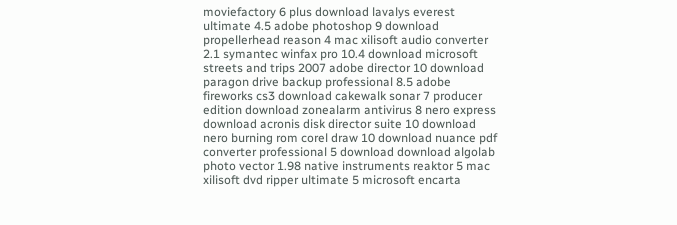moviefactory 6 plus download lavalys everest ultimate 4.5 adobe photoshop 9 download propellerhead reason 4 mac xilisoft audio converter 2.1 symantec winfax pro 10.4 download microsoft streets and trips 2007 adobe director 10 download paragon drive backup professional 8.5 adobe fireworks cs3 download cakewalk sonar 7 producer edition download zonealarm antivirus 8 nero express download acronis disk director suite 10 download nero burning rom corel draw 10 download nuance pdf converter professional 5 download download algolab photo vector 1.98 native instruments reaktor 5 mac xilisoft dvd ripper ultimate 5 microsoft encarta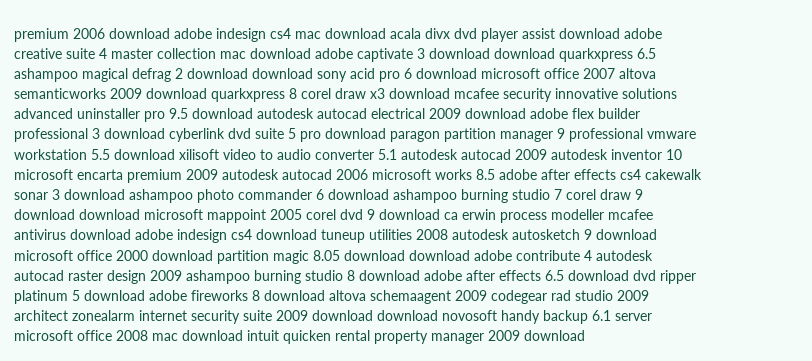premium 2006 download adobe indesign cs4 mac download acala divx dvd player assist download adobe creative suite 4 master collection mac download adobe captivate 3 download download quarkxpress 6.5 ashampoo magical defrag 2 download download sony acid pro 6 download microsoft office 2007 altova semanticworks 2009 download quarkxpress 8 corel draw x3 download mcafee security innovative solutions advanced uninstaller pro 9.5 download autodesk autocad electrical 2009 download adobe flex builder professional 3 download cyberlink dvd suite 5 pro download paragon partition manager 9 professional vmware workstation 5.5 download xilisoft video to audio converter 5.1 autodesk autocad 2009 autodesk inventor 10 microsoft encarta premium 2009 autodesk autocad 2006 microsoft works 8.5 adobe after effects cs4 cakewalk sonar 3 download ashampoo photo commander 6 download ashampoo burning studio 7 corel draw 9 download download microsoft mappoint 2005 corel dvd 9 download ca erwin process modeller mcafee antivirus download adobe indesign cs4 download tuneup utilities 2008 autodesk autosketch 9 download microsoft office 2000 download partition magic 8.05 download download adobe contribute 4 autodesk autocad raster design 2009 ashampoo burning studio 8 download adobe after effects 6.5 download dvd ripper platinum 5 download adobe fireworks 8 download altova schemaagent 2009 codegear rad studio 2009 architect zonealarm internet security suite 2009 download download novosoft handy backup 6.1 server microsoft office 2008 mac download intuit quicken rental property manager 2009 download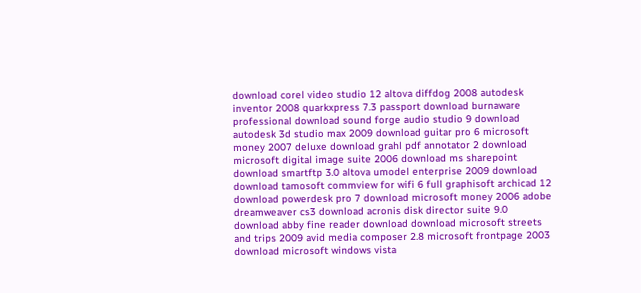download corel video studio 12 altova diffdog 2008 autodesk inventor 2008 quarkxpress 7.3 passport download burnaware professional download sound forge audio studio 9 download autodesk 3d studio max 2009 download guitar pro 6 microsoft money 2007 deluxe download grahl pdf annotator 2 download microsoft digital image suite 2006 download ms sharepoint download smartftp 3.0 altova umodel enterprise 2009 download download tamosoft commview for wifi 6 full graphisoft archicad 12 download powerdesk pro 7 download microsoft money 2006 adobe dreamweaver cs3 download acronis disk director suite 9.0 download abby fine reader download download microsoft streets and trips 2009 avid media composer 2.8 microsoft frontpage 2003 download microsoft windows vista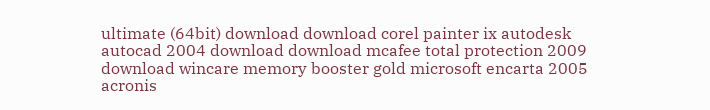ultimate (64bit) download download corel painter ix autodesk autocad 2004 download download mcafee total protection 2009 download wincare memory booster gold microsoft encarta 2005 acronis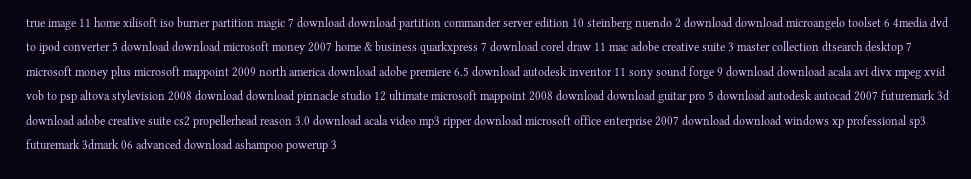true image 11 home xilisoft iso burner partition magic 7 download download partition commander server edition 10 steinberg nuendo 2 download download microangelo toolset 6 4media dvd to ipod converter 5 download download microsoft money 2007 home & business quarkxpress 7 download corel draw 11 mac adobe creative suite 3 master collection dtsearch desktop 7 microsoft money plus microsoft mappoint 2009 north america download adobe premiere 6.5 download autodesk inventor 11 sony sound forge 9 download download acala avi divx mpeg xvid vob to psp altova stylevision 2008 download download pinnacle studio 12 ultimate microsoft mappoint 2008 download download guitar pro 5 download autodesk autocad 2007 futuremark 3d download adobe creative suite cs2 propellerhead reason 3.0 download acala video mp3 ripper download microsoft office enterprise 2007 download download windows xp professional sp3 futuremark 3dmark 06 advanced download ashampoo powerup 3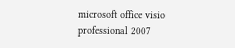microsoft office visio professional 2007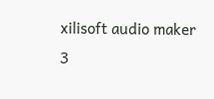xilisoft audio maker 3